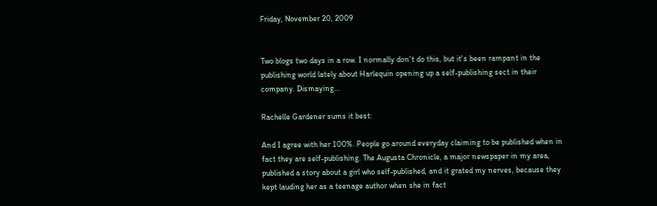Friday, November 20, 2009


Two blogs two days in a row. I normally don't do this, but it's been rampant in the publishing world lately about Harlequin opening up a self-publishing sect in their company. Dismaying...

Rachelle Gardener sums it best:

And I agree with her 100%. People go around everyday claiming to be published when in fact they are self-publishing. The Augusta Chronicle, a major newspaper in my area, published a story about a girl who self-published, and it grated my nerves, because they kept lauding her as a teenage author when she in fact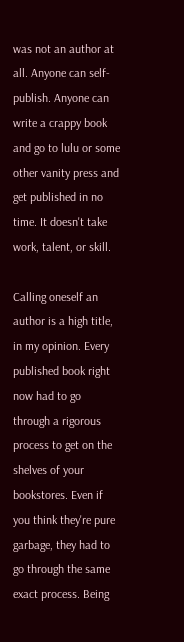was not an author at all. Anyone can self-publish. Anyone can write a crappy book and go to lulu or some other vanity press and get published in no time. It doesn't take work, talent, or skill.

Calling oneself an author is a high title, in my opinion. Every published book right now had to go through a rigorous process to get on the shelves of your bookstores. Even if you think they're pure garbage, they had to go through the same exact process. Being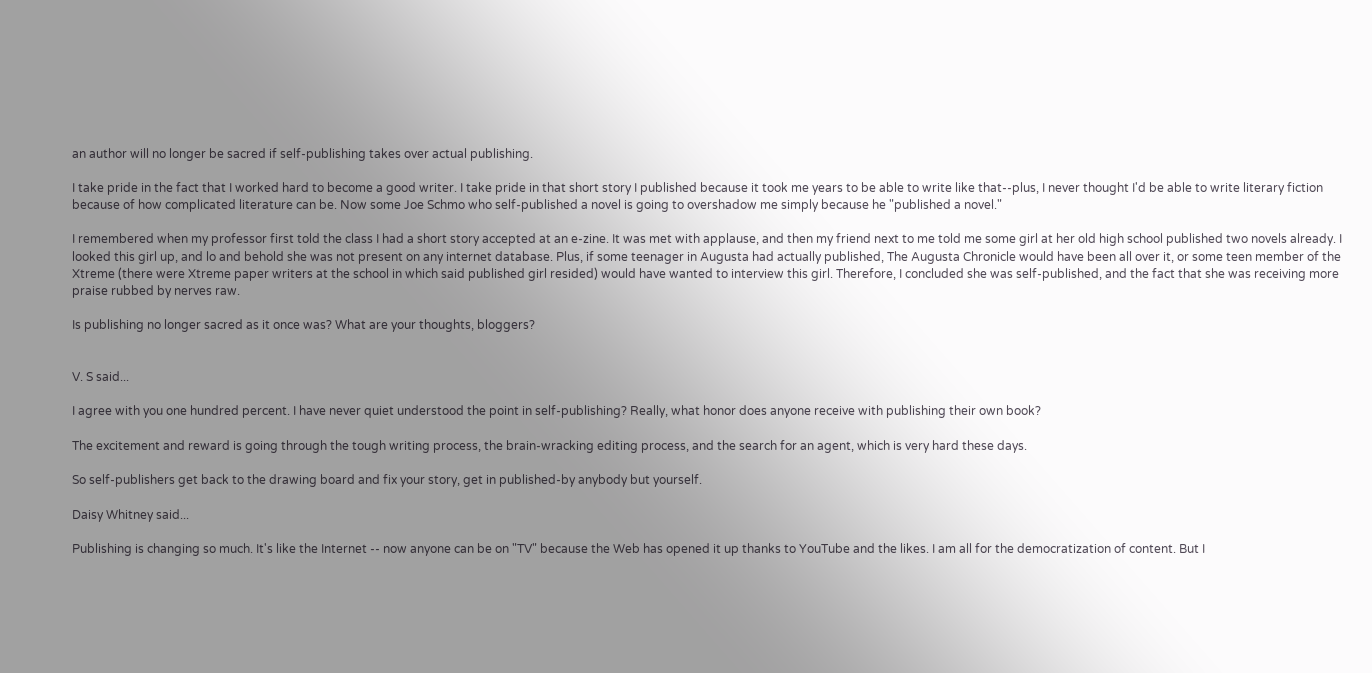an author will no longer be sacred if self-publishing takes over actual publishing.

I take pride in the fact that I worked hard to become a good writer. I take pride in that short story I published because it took me years to be able to write like that--plus, I never thought I'd be able to write literary fiction because of how complicated literature can be. Now some Joe Schmo who self-published a novel is going to overshadow me simply because he "published a novel."

I remembered when my professor first told the class I had a short story accepted at an e-zine. It was met with applause, and then my friend next to me told me some girl at her old high school published two novels already. I looked this girl up, and lo and behold she was not present on any internet database. Plus, if some teenager in Augusta had actually published, The Augusta Chronicle would have been all over it, or some teen member of the Xtreme (there were Xtreme paper writers at the school in which said published girl resided) would have wanted to interview this girl. Therefore, I concluded she was self-published, and the fact that she was receiving more praise rubbed by nerves raw.

Is publishing no longer sacred as it once was? What are your thoughts, bloggers?


V. S said...

I agree with you one hundred percent. I have never quiet understood the point in self-publishing? Really, what honor does anyone receive with publishing their own book?

The excitement and reward is going through the tough writing process, the brain-wracking editing process, and the search for an agent, which is very hard these days.

So self-publishers get back to the drawing board and fix your story, get in published-by anybody but yourself.

Daisy Whitney said...

Publishing is changing so much. It's like the Internet -- now anyone can be on "TV" because the Web has opened it up thanks to YouTube and the likes. I am all for the democratization of content. But I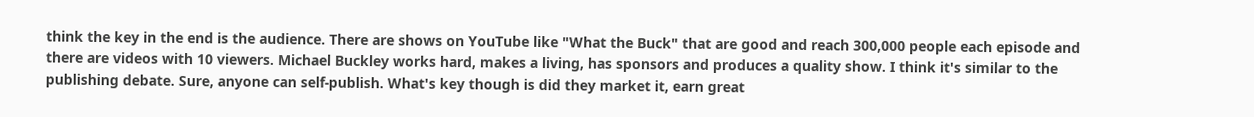think the key in the end is the audience. There are shows on YouTube like "What the Buck" that are good and reach 300,000 people each episode and there are videos with 10 viewers. Michael Buckley works hard, makes a living, has sponsors and produces a quality show. I think it's similar to the publishing debate. Sure, anyone can self-publish. What's key though is did they market it, earn great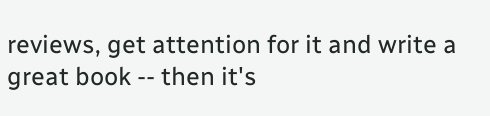reviews, get attention for it and write a great book -- then it's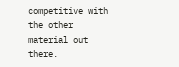competitive with the other material out there.